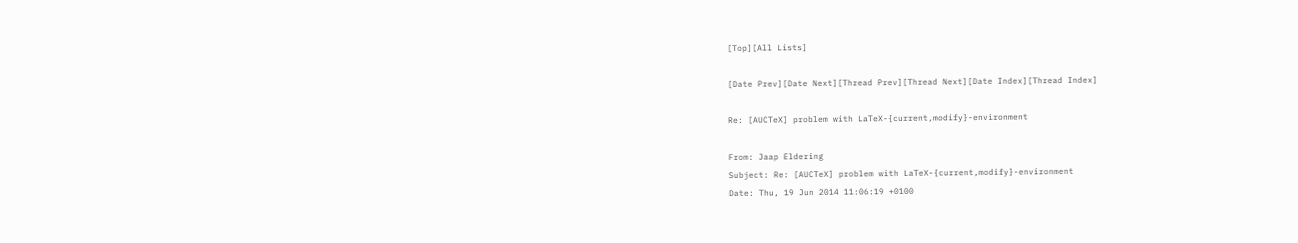[Top][All Lists]

[Date Prev][Date Next][Thread Prev][Thread Next][Date Index][Thread Index]

Re: [AUCTeX] problem with LaTeX-{current,modify}-environment

From: Jaap Eldering
Subject: Re: [AUCTeX] problem with LaTeX-{current,modify}-environment
Date: Thu, 19 Jun 2014 11:06:19 +0100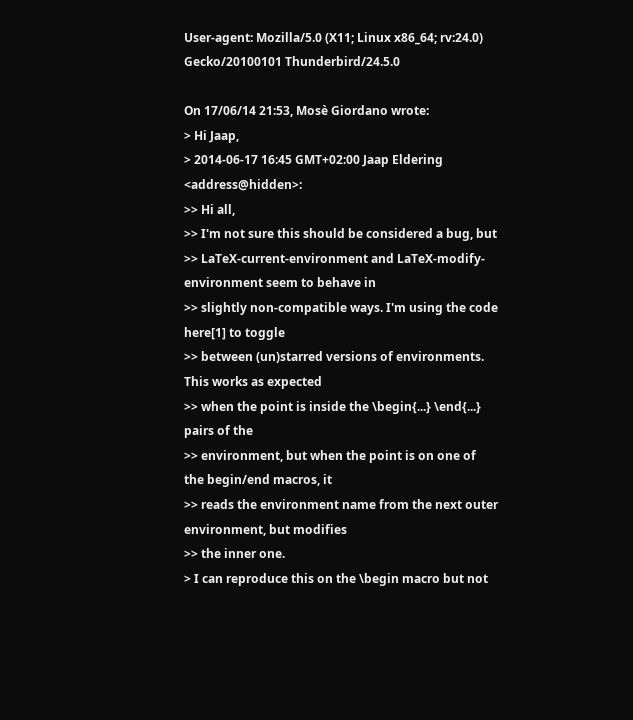User-agent: Mozilla/5.0 (X11; Linux x86_64; rv:24.0) Gecko/20100101 Thunderbird/24.5.0

On 17/06/14 21:53, Mosè Giordano wrote:
> Hi Jaap,
> 2014-06-17 16:45 GMT+02:00 Jaap Eldering <address@hidden>:
>> Hi all,
>> I'm not sure this should be considered a bug, but
>> LaTeX-current-environment and LaTeX-modify-environment seem to behave in
>> slightly non-compatible ways. I'm using the code here[1] to toggle
>> between (un)starred versions of environments. This works as expected
>> when the point is inside the \begin{...} \end{...} pairs of the
>> environment, but when the point is on one of the begin/end macros, it
>> reads the environment name from the next outer environment, but modifies
>> the inner one.
> I can reproduce this on the \begin macro but not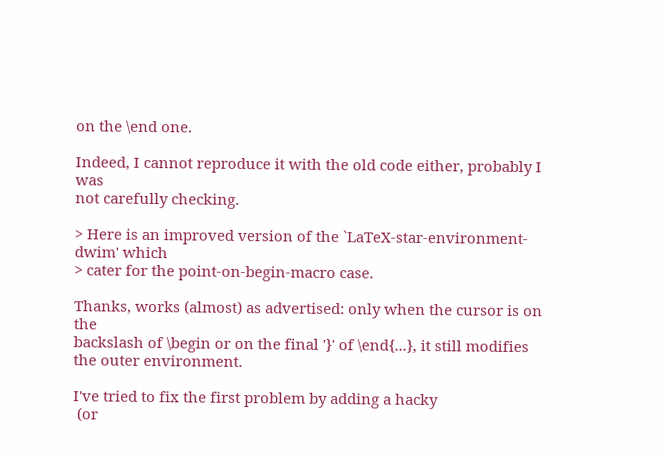on the \end one.

Indeed, I cannot reproduce it with the old code either, probably I was
not carefully checking.

> Here is an improved version of the `LaTeX-star-environment-dwim' which
> cater for the point-on-begin-macro case.

Thanks, works (almost) as advertised: only when the cursor is on the
backslash of \begin or on the final '}' of \end{...}, it still modifies
the outer environment.

I've tried to fix the first problem by adding a hacky
 (or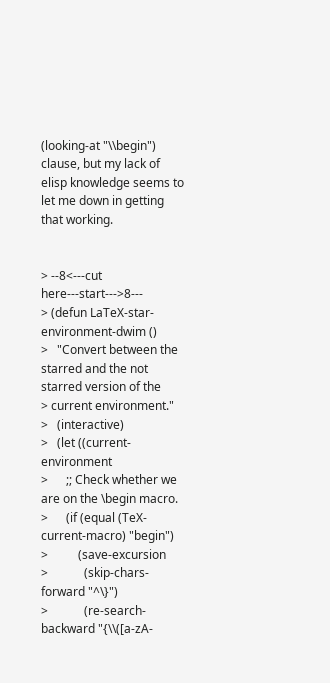(looking-at "\\begin")
clause, but my lack of elisp knowledge seems to let me down in getting
that working.


> --8<---cut here---start--->8---
> (defun LaTeX-star-environment-dwim ()
>   "Convert between the starred and the not starred version of the
> current environment."
>   (interactive)
>   (let ((current-environment
>      ;; Check whether we are on the \begin macro.
>      (if (equal (TeX-current-macro) "begin")
>          (save-excursion
>            (skip-chars-forward "^\}")
>            (re-search-backward "{\\([a-zA-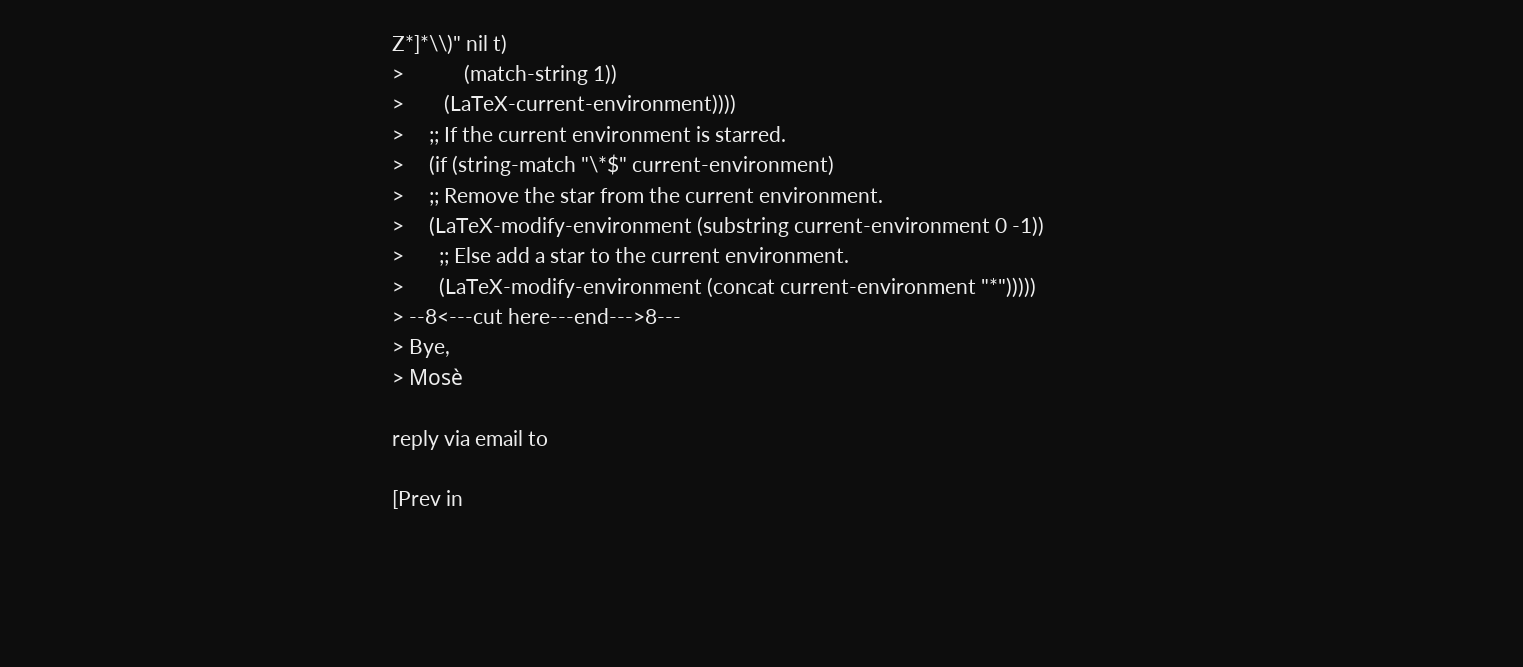Z*]*\\)" nil t)
>            (match-string 1))
>        (LaTeX-current-environment))))
>     ;; If the current environment is starred.
>     (if (string-match "\*$" current-environment)
>     ;; Remove the star from the current environment.
>     (LaTeX-modify-environment (substring current-environment 0 -1))
>       ;; Else add a star to the current environment.
>       (LaTeX-modify-environment (concat current-environment "*")))))
> --8<---cut here---end--->8---
> Bye,
> Mosè

reply via email to

[Prev in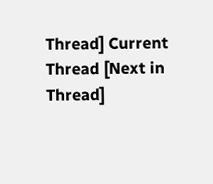Thread] Current Thread [Next in Thread]